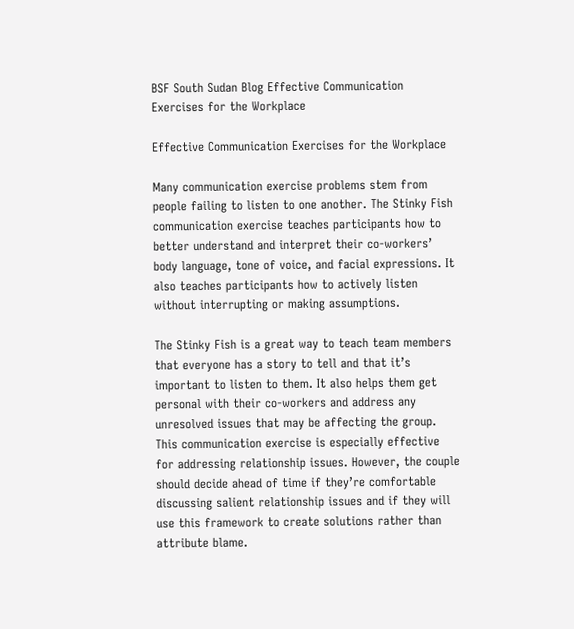BSF South Sudan Blog Effective Communication Exercises for the Workplace

Effective Communication Exercises for the Workplace

Many communication exercise problems stem from people failing to listen to one another. The Stinky Fish communication exercise teaches participants how to better understand and interpret their co-workers’ body language, tone of voice, and facial expressions. It also teaches participants how to actively listen without interrupting or making assumptions.

The Stinky Fish is a great way to teach team members that everyone has a story to tell and that it’s important to listen to them. It also helps them get personal with their co-workers and address any unresolved issues that may be affecting the group. This communication exercise is especially effective for addressing relationship issues. However, the couple should decide ahead of time if they’re comfortable discussing salient relationship issues and if they will use this framework to create solutions rather than attribute blame.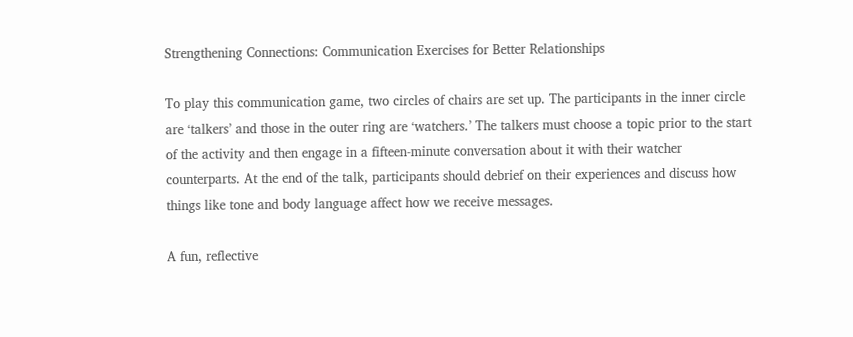Strengthening Connections: Communication Exercises for Better Relationships

To play this communication game, two circles of chairs are set up. The participants in the inner circle are ‘talkers’ and those in the outer ring are ‘watchers.’ The talkers must choose a topic prior to the start of the activity and then engage in a fifteen-minute conversation about it with their watcher counterparts. At the end of the talk, participants should debrief on their experiences and discuss how things like tone and body language affect how we receive messages.

A fun, reflective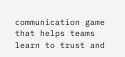communication game that helps teams learn to trust and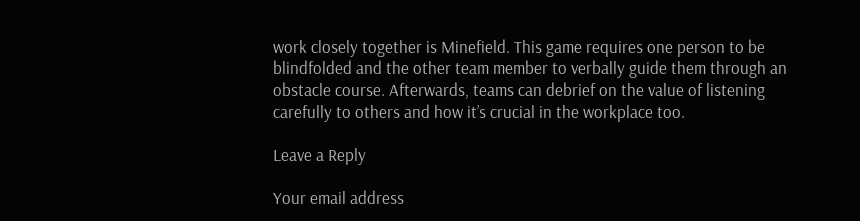work closely together is Minefield. This game requires one person to be blindfolded and the other team member to verbally guide them through an obstacle course. Afterwards, teams can debrief on the value of listening carefully to others and how it’s crucial in the workplace too.

Leave a Reply

Your email address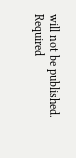will not be published. Required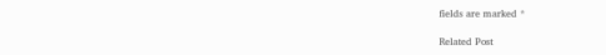fields are marked *

Related Post